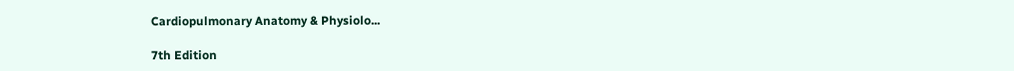Cardiopulmonary Anatomy & Physiolo...

7th Edition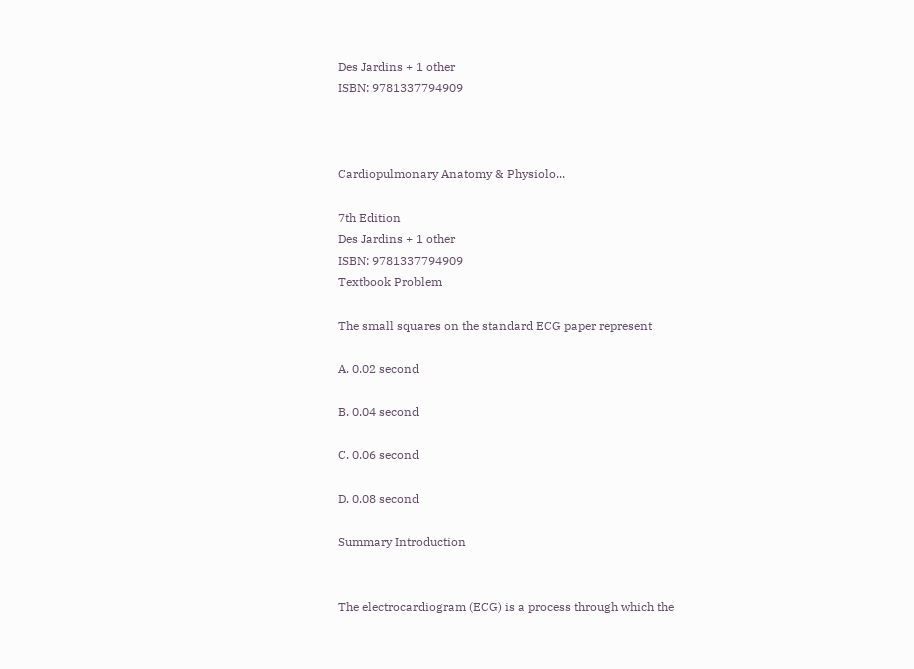Des Jardins + 1 other
ISBN: 9781337794909



Cardiopulmonary Anatomy & Physiolo...

7th Edition
Des Jardins + 1 other
ISBN: 9781337794909
Textbook Problem

The small squares on the standard ECG paper represent

A. 0.02 second

B. 0.04 second

C. 0.06 second

D. 0.08 second

Summary Introduction


The electrocardiogram (ECG) is a process through which the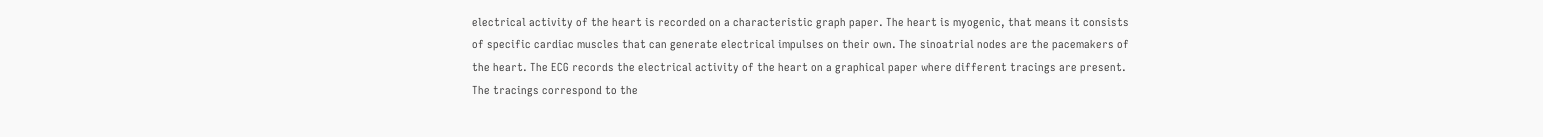electrical activity of the heart is recorded on a characteristic graph paper. The heart is myogenic, that means it consists of specific cardiac muscles that can generate electrical impulses on their own. The sinoatrial nodes are the pacemakers of the heart. The ECG records the electrical activity of the heart on a graphical paper where different tracings are present. The tracings correspond to the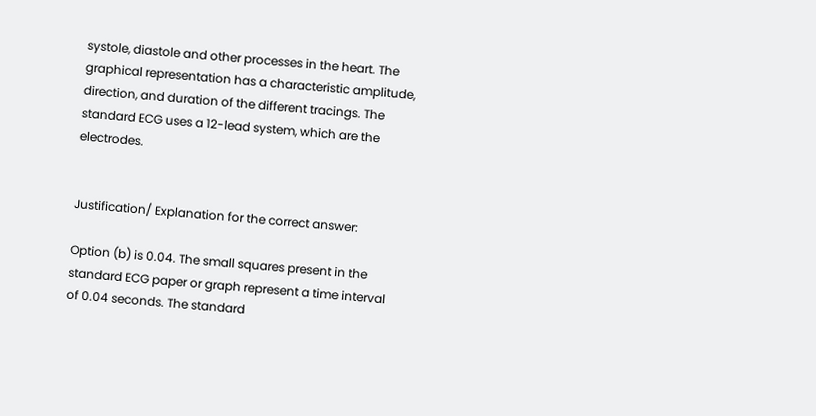systole, diastole and other processes in the heart. The graphical representation has a characteristic amplitude, direction, and duration of the different tracings. The standard ECG uses a 12-lead system, which are the electrodes.


Justification/ Explanation for the correct answer:

Option (b) is 0.04. The small squares present in the standard ECG paper or graph represent a time interval of 0.04 seconds. The standard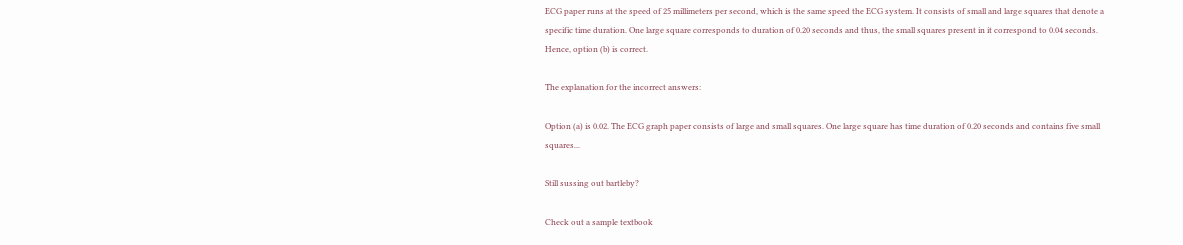ECG paper runs at the speed of 25 millimeters per second, which is the same speed the ECG system. It consists of small and large squares that denote a specific time duration. One large square corresponds to duration of 0.20 seconds and thus, the small squares present in it correspond to 0.04 seconds. Hence, option (b) is correct.

The explanation for the incorrect answers:

Option (a) is 0.02. The ECG graph paper consists of large and small squares. One large square has time duration of 0.20 seconds and contains five small squares...

Still sussing out bartleby?

Check out a sample textbook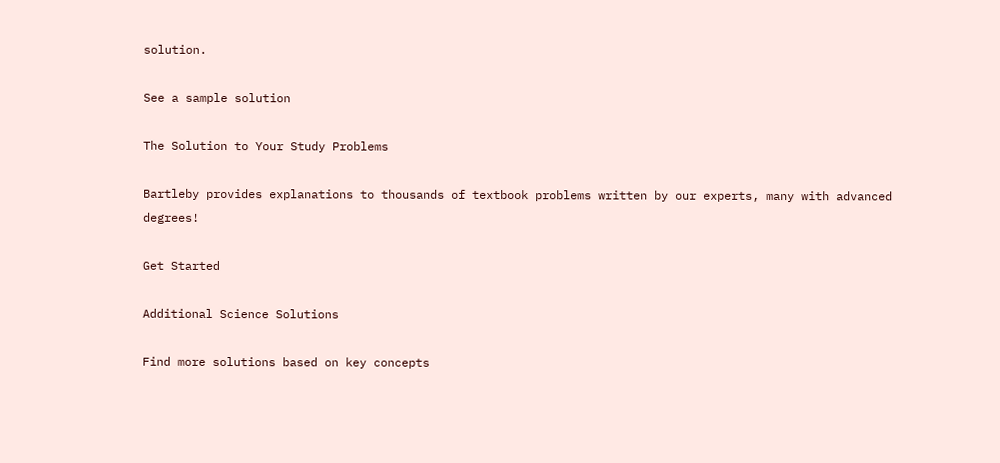solution.

See a sample solution

The Solution to Your Study Problems

Bartleby provides explanations to thousands of textbook problems written by our experts, many with advanced degrees!

Get Started

Additional Science Solutions

Find more solutions based on key concepts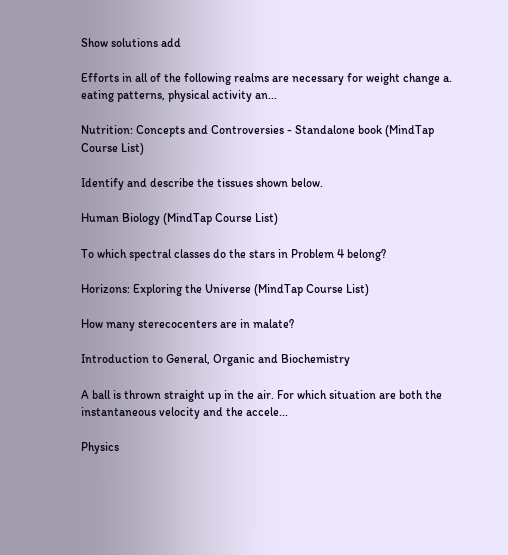Show solutions add

Efforts in all of the following realms are necessary for weight change a. eating patterns, physical activity an...

Nutrition: Concepts and Controversies - Standalone book (MindTap Course List)

Identify and describe the tissues shown below.

Human Biology (MindTap Course List)

To which spectral classes do the stars in Problem 4 belong?

Horizons: Exploring the Universe (MindTap Course List)

How many sterecocenters are in malate?

Introduction to General, Organic and Biochemistry

A ball is thrown straight up in the air. For which situation are both the instantaneous velocity and the accele...

Physics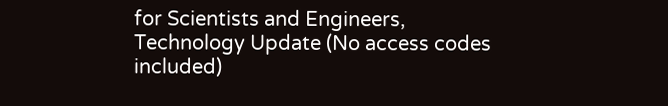for Scientists and Engineers, Technology Update (No access codes included)